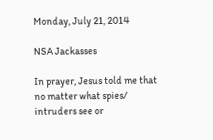Monday, July 21, 2014

NSA Jackasses

In prayer, Jesus told me that no matter what spies/ intruders see or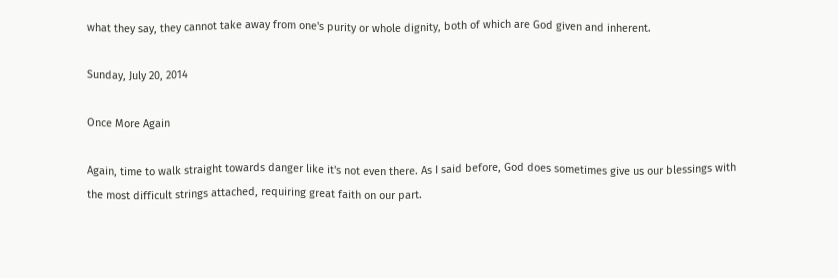what they say, they cannot take away from one's purity or whole dignity, both of which are God given and inherent.

Sunday, July 20, 2014

Once More Again

Again, time to walk straight towards danger like it's not even there. As I said before, God does sometimes give us our blessings with the most difficult strings attached, requiring great faith on our part.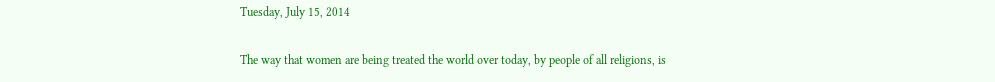Tuesday, July 15, 2014


The way that women are being treated the world over today, by people of all religions, is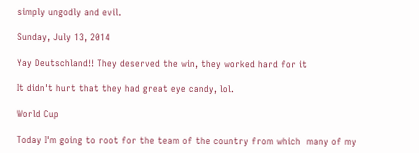simply ungodly and evil.

Sunday, July 13, 2014

Yay Deutschland!! They deserved the win, they worked hard for it

It didn't hurt that they had great eye candy, lol.

World Cup

Today I'm going to root for the team of the country from which  many of my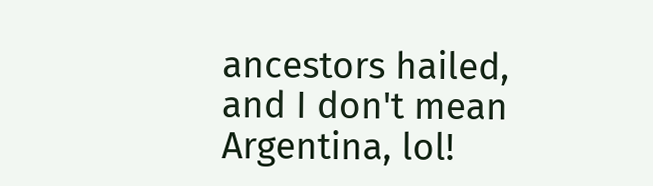ancestors hailed, and I don't mean Argentina, lol!